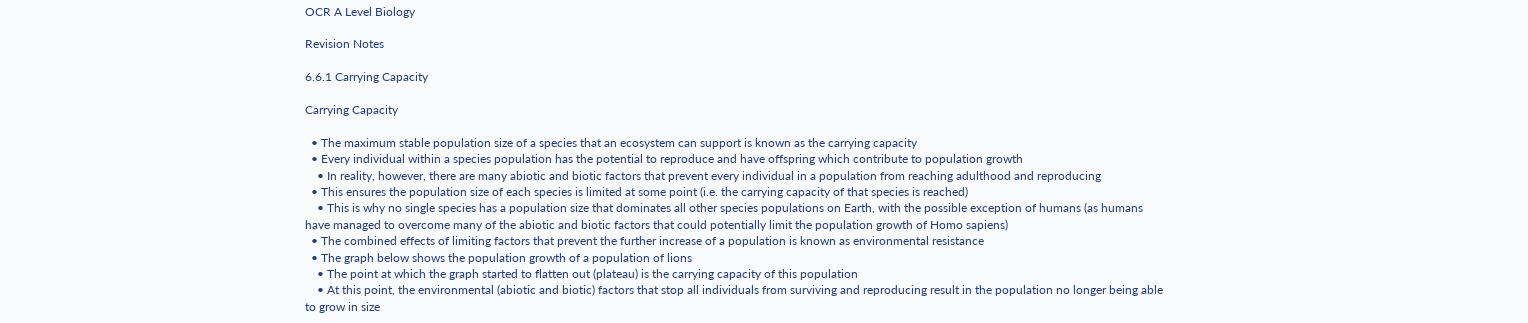OCR A Level Biology

Revision Notes

6.6.1 Carrying Capacity

Carrying Capacity

  • The maximum stable population size of a species that an ecosystem can support is known as the carrying capacity
  • Every individual within a species population has the potential to reproduce and have offspring which contribute to population growth
    • In reality, however, there are many abiotic and biotic factors that prevent every individual in a population from reaching adulthood and reproducing
  • This ensures the population size of each species is limited at some point (i.e. the carrying capacity of that species is reached)
    • This is why no single species has a population size that dominates all other species populations on Earth, with the possible exception of humans (as humans have managed to overcome many of the abiotic and biotic factors that could potentially limit the population growth of Homo sapiens)
  • The combined effects of limiting factors that prevent the further increase of a population is known as environmental resistance
  • The graph below shows the population growth of a population of lions
    • The point at which the graph started to flatten out (plateau) is the carrying capacity of this population
    • At this point, the environmental (abiotic and biotic) factors that stop all individuals from surviving and reproducing result in the population no longer being able to grow in size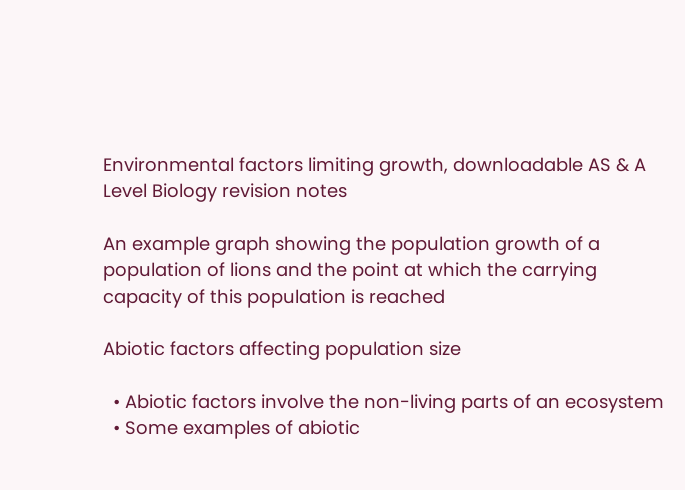Environmental factors limiting growth, downloadable AS & A Level Biology revision notes

An example graph showing the population growth of a population of lions and the point at which the carrying capacity of this population is reached

Abiotic factors affecting population size

  • Abiotic factors involve the non-living parts of an ecosystem
  • Some examples of abiotic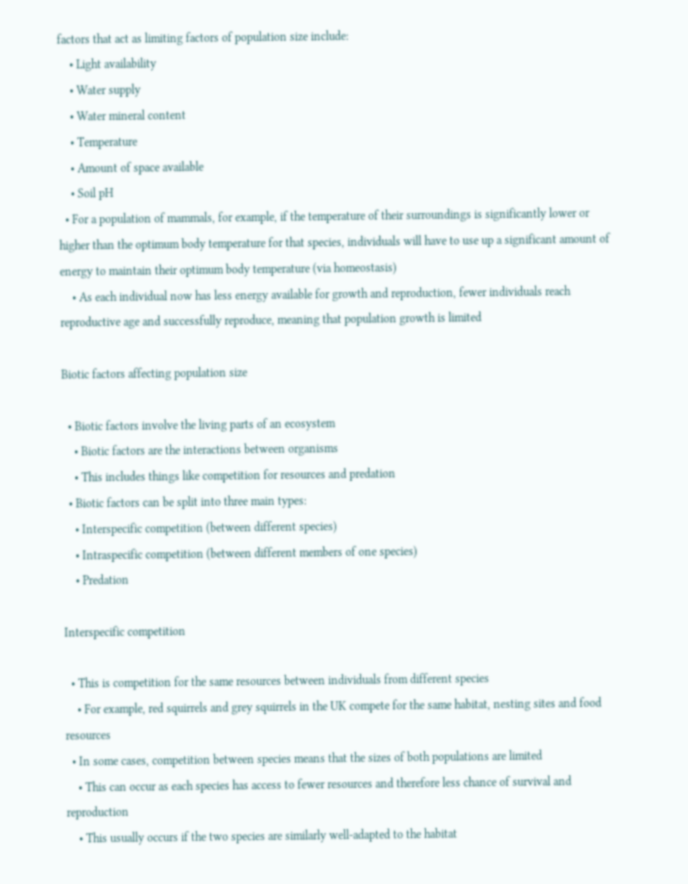factors that act as limiting factors of population size include:
    • Light availability
    • Water supply
    • Water mineral content
    • Temperature
    • Amount of space available
    • Soil pH
  • For a population of mammals, for example, if the temperature of their surroundings is significantly lower or higher than the optimum body temperature for that species, individuals will have to use up a significant amount of energy to maintain their optimum body temperature (via homeostasis)
    • As each individual now has less energy available for growth and reproduction, fewer individuals reach reproductive age and successfully reproduce, meaning that population growth is limited

Biotic factors affecting population size

  • Biotic factors involve the living parts of an ecosystem
    • Biotic factors are the interactions between organisms
    • This includes things like competition for resources and predation
  • Biotic factors can be split into three main types:
    • Interspecific competition (between different species)
    • Intraspecific competition (between different members of one species)
    • Predation

Interspecific competition

  • This is competition for the same resources between individuals from different species
    • For example, red squirrels and grey squirrels in the UK compete for the same habitat, nesting sites and food resources
  • In some cases, competition between species means that the sizes of both populations are limited
    • This can occur as each species has access to fewer resources and therefore less chance of survival and reproduction
    • This usually occurs if the two species are similarly well-adapted to the habitat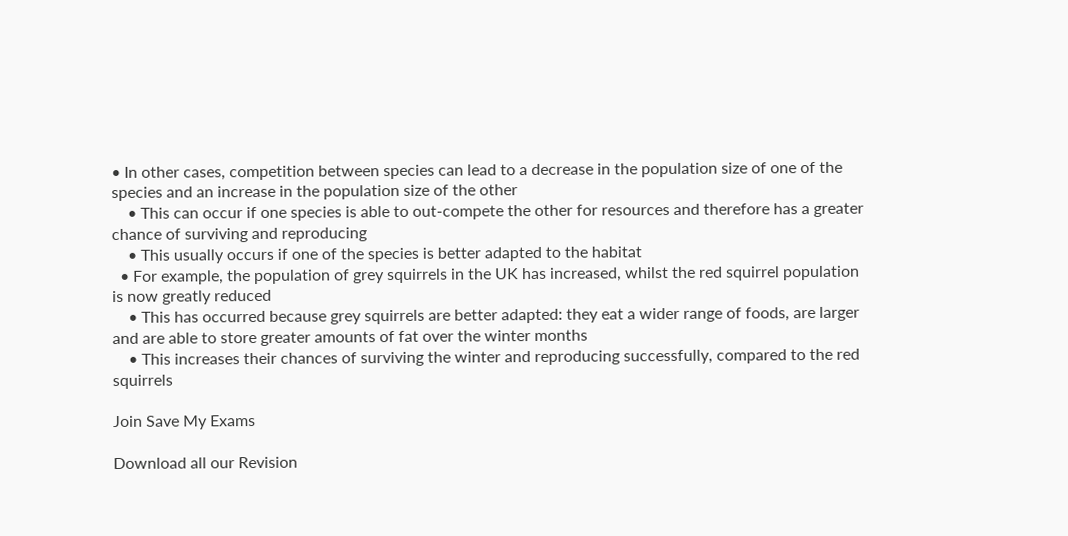• In other cases, competition between species can lead to a decrease in the population size of one of the species and an increase in the population size of the other
    • This can occur if one species is able to out-compete the other for resources and therefore has a greater chance of surviving and reproducing
    • This usually occurs if one of the species is better adapted to the habitat
  • For example, the population of grey squirrels in the UK has increased, whilst the red squirrel population is now greatly reduced
    • This has occurred because grey squirrels are better adapted: they eat a wider range of foods, are larger and are able to store greater amounts of fat over the winter months
    • This increases their chances of surviving the winter and reproducing successfully, compared to the red squirrels

Join Save My Exams

Download all our Revision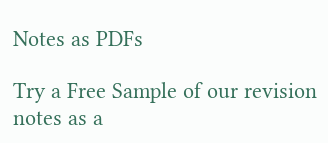Notes as PDFs

Try a Free Sample of our revision notes as a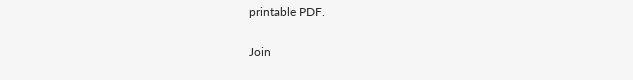printable PDF.

Join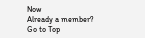Now
Already a member?
Go to Top